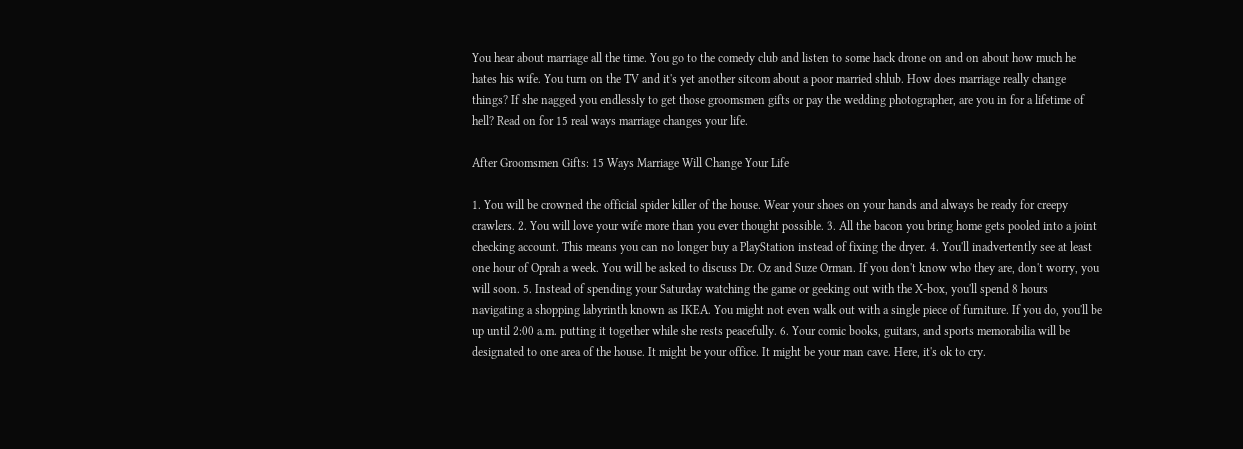You hear about marriage all the time. You go to the comedy club and listen to some hack drone on and on about how much he hates his wife. You turn on the TV and it's yet another sitcom about a poor married shlub. How does marriage really change things? If she nagged you endlessly to get those groomsmen gifts or pay the wedding photographer, are you in for a lifetime of hell? Read on for 15 real ways marriage changes your life.

After Groomsmen Gifts: 15 Ways Marriage Will Change Your Life

1. You will be crowned the official spider killer of the house. Wear your shoes on your hands and always be ready for creepy crawlers. 2. You will love your wife more than you ever thought possible. 3. All the bacon you bring home gets pooled into a joint checking account. This means you can no longer buy a PlayStation instead of fixing the dryer. 4. You'll inadvertently see at least one hour of Oprah a week. You will be asked to discuss Dr. Oz and Suze Orman. If you don't know who they are, don't worry, you will soon. 5. Instead of spending your Saturday watching the game or geeking out with the X-box, you'll spend 8 hours navigating a shopping labyrinth known as IKEA. You might not even walk out with a single piece of furniture. If you do, you'll be up until 2:00 a.m. putting it together while she rests peacefully. 6. Your comic books, guitars, and sports memorabilia will be designated to one area of the house. It might be your office. It might be your man cave. Here, it's ok to cry.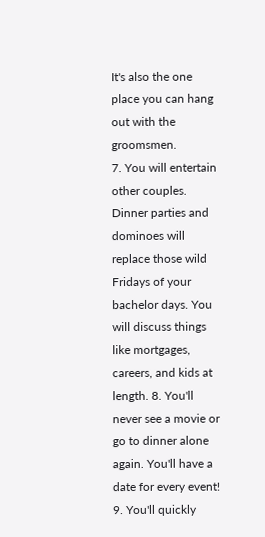It's also the one place you can hang out with the groomsmen.
7. You will entertain other couples. Dinner parties and dominoes will replace those wild Fridays of your bachelor days. You will discuss things like mortgages, careers, and kids at length. 8. You'll never see a movie or go to dinner alone again. You'll have a date for every event! 9. You'll quickly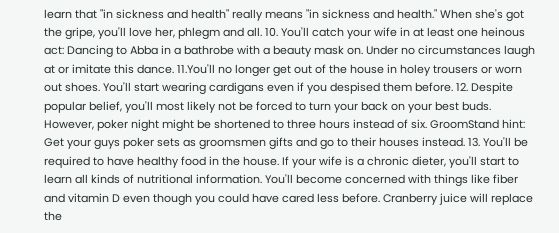learn that "in sickness and health" really means "in sickness and health." When she's got the gripe, you'll love her, phlegm and all. 10. You'll catch your wife in at least one heinous act: Dancing to Abba in a bathrobe with a beauty mask on. Under no circumstances laugh at or imitate this dance. 11.You'll no longer get out of the house in holey trousers or worn out shoes. You'll start wearing cardigans even if you despised them before. 12. Despite popular belief, you'll most likely not be forced to turn your back on your best buds. However, poker night might be shortened to three hours instead of six. GroomStand hint: Get your guys poker sets as groomsmen gifts and go to their houses instead. 13. You'll be required to have healthy food in the house. If your wife is a chronic dieter, you'll start to learn all kinds of nutritional information. You'll become concerned with things like fiber and vitamin D even though you could have cared less before. Cranberry juice will replace the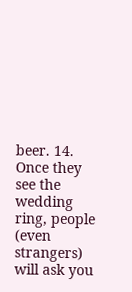beer. 14. Once they see the wedding ring, people (even strangers) will ask you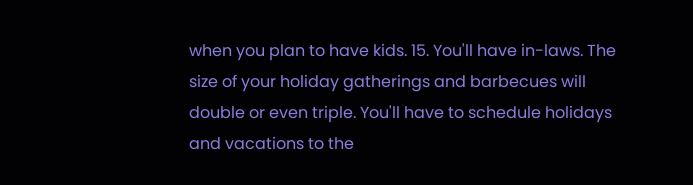when you plan to have kids. 15. You'll have in-laws. The size of your holiday gatherings and barbecues will double or even triple. You'll have to schedule holidays and vacations to the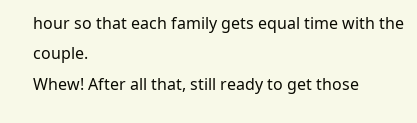hour so that each family gets equal time with the couple.
Whew! After all that, still ready to get those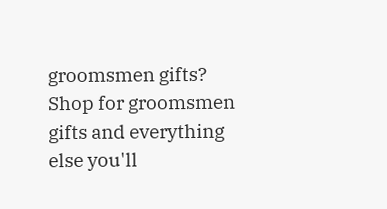groomsmen gifts? Shop for groomsmen gifts and everything else you'll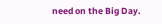need on the Big Day.